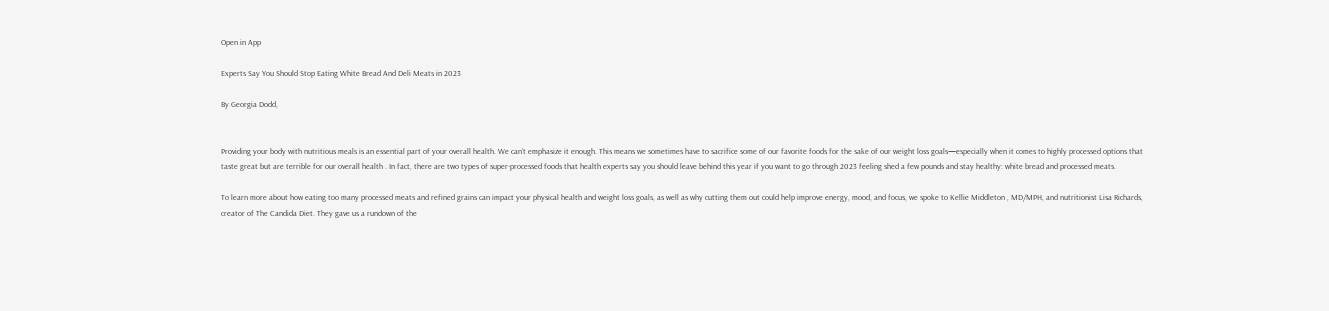Open in App

Experts Say You Should Stop Eating White Bread And Deli Meats in 2023

By Georgia Dodd,


Providing your body with nutritious meals is an essential part of your overall health. We can’t emphasize it enough. This means we sometimes have to sacrifice some of our favorite foods for the sake of our weight loss goals—especially when it comes to highly processed options that taste great but are terrible for our overall health . In fact, there are two types of super-processed foods that health experts say you should leave behind this year if you want to go through 2023 feeling shed a few pounds and stay healthy: white bread and processed meats.

To learn more about how eating too many processed meats and refined grains can impact your physical health and weight loss goals, as well as why cutting them out could help improve energy, mood, and focus, we spoke to Kellie Middleton , MD/MPH, and nutritionist Lisa Richards, creator of The Candida Diet. They gave us a rundown of the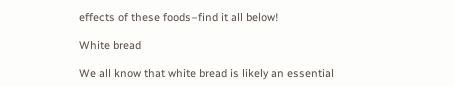effects of these foods–find it all below!

White bread

We all know that white bread is likely an essential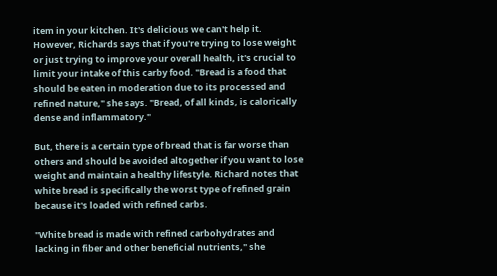item in your kitchen. It's delicious we can't help it. However, Richards says that if you're trying to lose weight or just trying to improve your overall health, it's crucial to limit your intake of this carby food. "Bread is a food that should be eaten in moderation due to its processed and refined nature," she says. "Bread, of all kinds, is calorically dense and inflammatory."

But, there is a certain type of bread that is far worse than others and should be avoided altogether if you want to lose weight and maintain a healthy lifestyle. Richard notes that white bread is specifically the worst type of refined grain because it's loaded with refined carbs.

"White bread is made with refined carbohydrates and lacking in fiber and other beneficial nutrients," she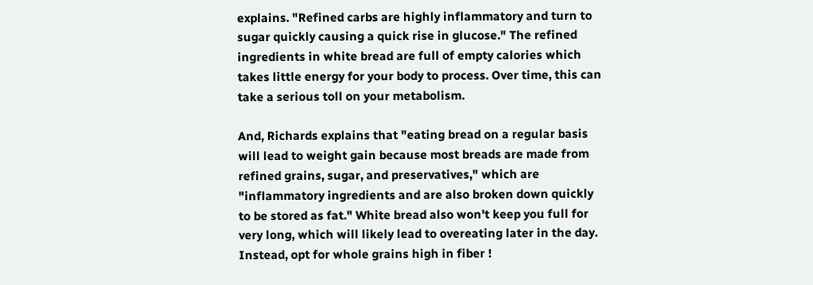explains. "Refined carbs are highly inflammatory and turn to sugar quickly causing a quick rise in glucose." The refined ingredients in white bread are full of empty calories which takes little energy for your body to process. Over time, this can take a serious toll on your metabolism.

And, Richards explains that "eating bread on a regular basis will lead to weight gain because most breads are made from refined grains, sugar, and preservatives," which are "inflammatory ingredients and are also broken down quickly to be stored as fat." White bread also won't keep you full for very long, which will likely lead to overeating later in the day. Instead, opt for whole grains high in fiber !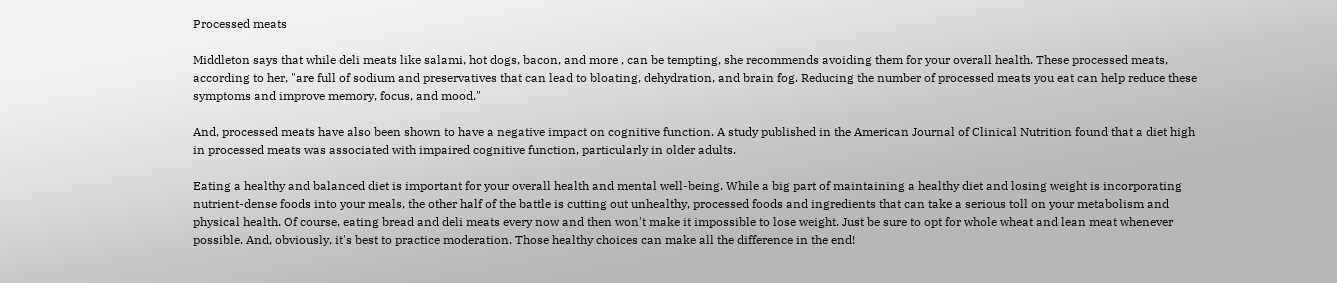Processed meats

Middleton says that while deli meats like salami, hot dogs, bacon, and more , can be tempting, she recommends avoiding them for your overall health. These processed meats, according to her, "are full of sodium and preservatives that can lead to bloating, dehydration, and brain fog. Reducing the number of processed meats you eat can help reduce these symptoms and improve memory, focus, and mood."

And, processed meats have also been shown to have a negative impact on cognitive function. A study published in the American Journal of Clinical Nutrition found that a diet high in processed meats was associated with impaired cognitive function, particularly in older adults.

Eating a healthy and balanced diet is important for your overall health and mental well-being. While a big part of maintaining a healthy diet and losing weight is incorporating nutrient-dense foods into your meals, the other half of the battle is cutting out unhealthy, processed foods and ingredients that can take a serious toll on your metabolism and physical health. Of course, eating bread and deli meats every now and then won't make it impossible to lose weight. Just be sure to opt for whole wheat and lean meat whenever possible. And, obviously, it's best to practice moderation. Those healthy choices can make all the difference in the end!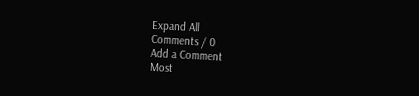Expand All
Comments / 0
Add a Comment
Most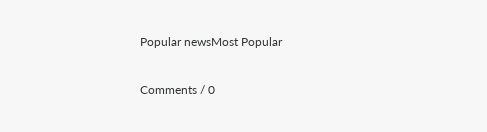Popular newsMost Popular

Comments / 0